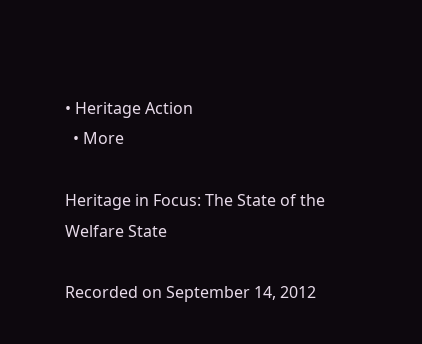• Heritage Action
  • More

Heritage in Focus: The State of the Welfare State

Recorded on September 14, 2012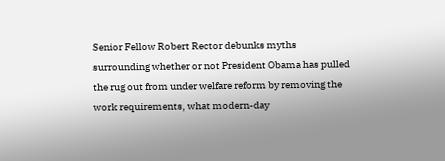Senior Fellow Robert Rector debunks myths surrounding whether or not President Obama has pulled the rug out from under welfare reform by removing the work requirements, what modern-day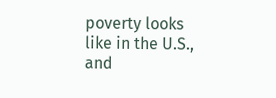poverty looks like in the U.S., and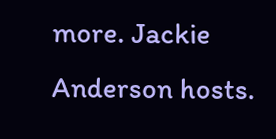more. Jackie Anderson hosts.